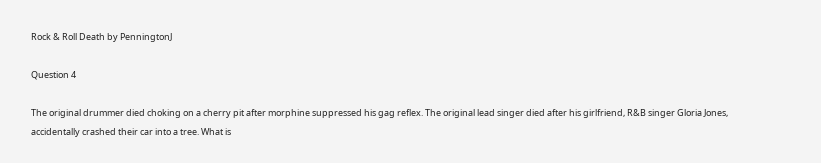Rock & Roll Death by PenningtonJ

Question 4

The original drummer died choking on a cherry pit after morphine suppressed his gag reflex. The original lead singer died after his girlfriend, R&B singer Gloria Jones, accidentally crashed their car into a tree. What is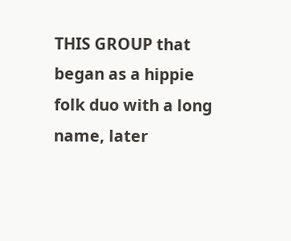THIS GROUP that began as a hippie folk duo with a long name, later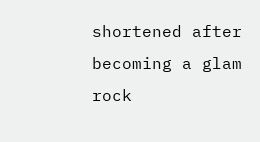shortened after becoming a glam rock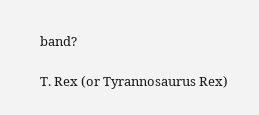band?

T. Rex (or Tyrannosaurus Rex)